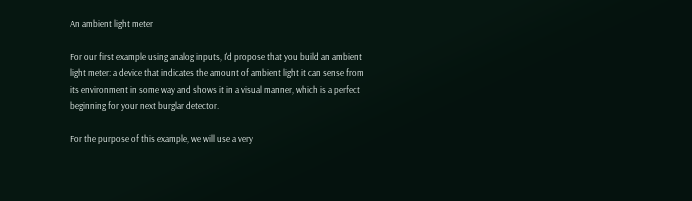An ambient light meter

For our first example using analog inputs, I'd propose that you build an ambient light meter: a device that indicates the amount of ambient light it can sense from its environment in some way and shows it in a visual manner, which is a perfect beginning for your next burglar detector.

For the purpose of this example, we will use a very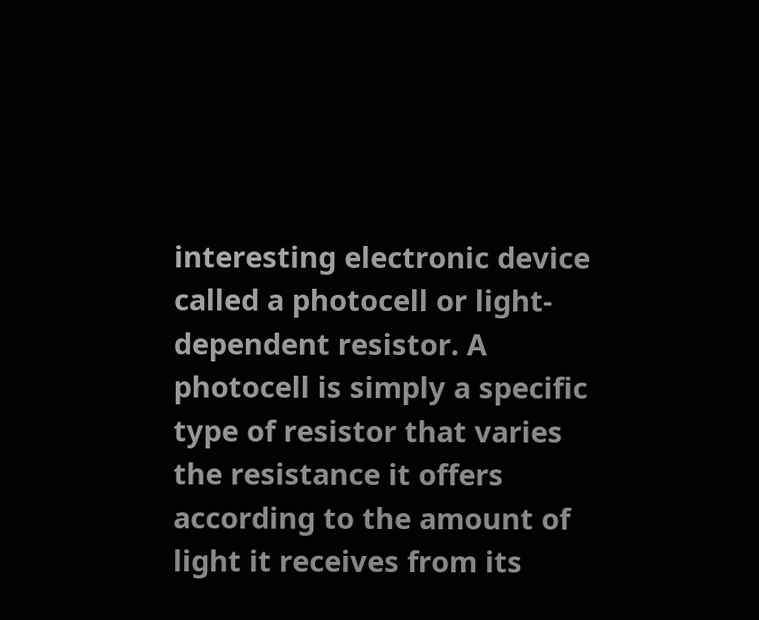interesting electronic device called a photocell or light-dependent resistor. A photocell is simply a specific type of resistor that varies the resistance it offers according to the amount of light it receives from its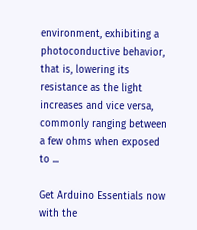environment, exhibiting a photoconductive behavior, that is, lowering its resistance as the light increases and vice versa, commonly ranging between a few ohms when exposed to ...

Get Arduino Essentials now with the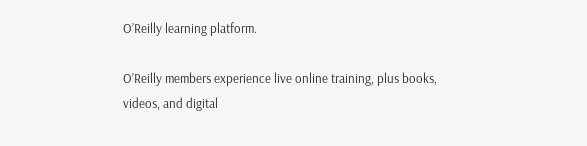O’Reilly learning platform.

O’Reilly members experience live online training, plus books, videos, and digital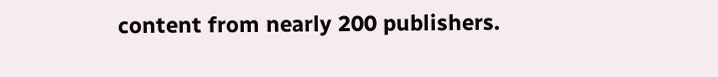content from nearly 200 publishers.